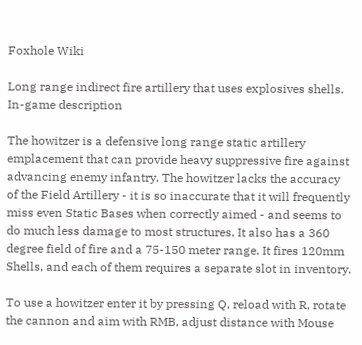Foxhole Wiki

Long range indirect fire artillery that uses explosives shells.
In-game description

The howitzer is a defensive long range static artillery emplacement that can provide heavy suppressive fire against advancing enemy infantry. The howitzer lacks the accuracy of the Field Artillery - it is so inaccurate that it will frequently miss even Static Bases when correctly aimed - and seems to do much less damage to most structures. It also has a 360 degree field of fire and a 75-150 meter range. It fires 120mm Shells, and each of them requires a separate slot in inventory.

To use a howitzer enter it by pressing Q, reload with R, rotate the cannon and aim with RMB, adjust distance with Mouse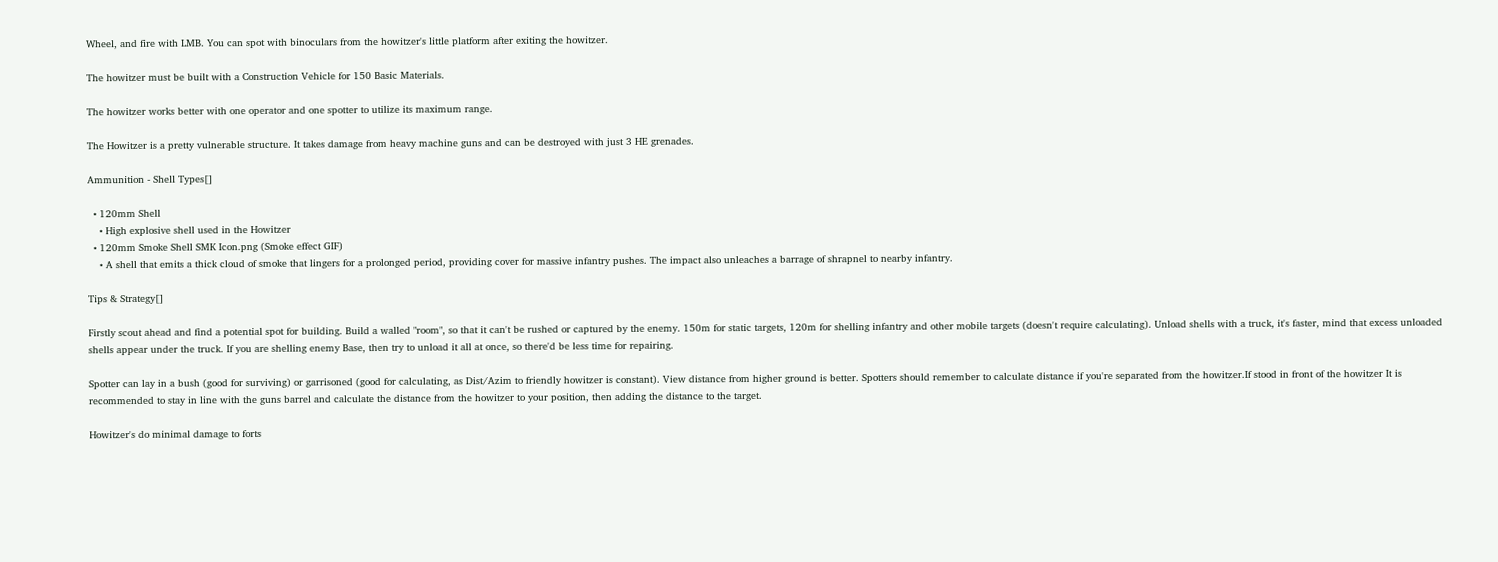Wheel, and fire with LMB. You can spot with binoculars from the howitzer's little platform after exiting the howitzer.

The howitzer must be built with a Construction Vehicle for 150 Basic Materials.

The howitzer works better with one operator and one spotter to utilize its maximum range.

The Howitzer is a pretty vulnerable structure. It takes damage from heavy machine guns and can be destroyed with just 3 HE grenades.

Ammunition - Shell Types[]

  • 120mm Shell
    • High explosive shell used in the Howitzer
  • 120mm Smoke Shell SMK Icon.png (Smoke effect GIF)
    • A shell that emits a thick cloud of smoke that lingers for a prolonged period, providing cover for massive infantry pushes. The impact also unleaches a barrage of shrapnel to nearby infantry.

Tips & Strategy[]

Firstly scout ahead and find a potential spot for building. Build a walled "room", so that it can't be rushed or captured by the enemy. 150m for static targets, 120m for shelling infantry and other mobile targets (doesn't require calculating). Unload shells with a truck, it's faster, mind that excess unloaded shells appear under the truck. If you are shelling enemy Base, then try to unload it all at once, so there'd be less time for repairing.

Spotter can lay in a bush (good for surviving) or garrisoned (good for calculating, as Dist/Azim to friendly howitzer is constant). View distance from higher ground is better. Spotters should remember to calculate distance if you're separated from the howitzer.If stood in front of the howitzer It is recommended to stay in line with the guns barrel and calculate the distance from the howitzer to your position, then adding the distance to the target.

Howitzer's do minimal damage to forts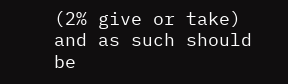(2% give or take) and as such should be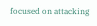focused on attacking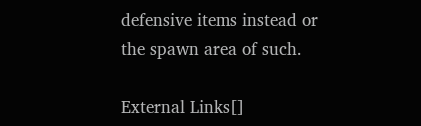defensive items instead or the spawn area of such.

External Links[]